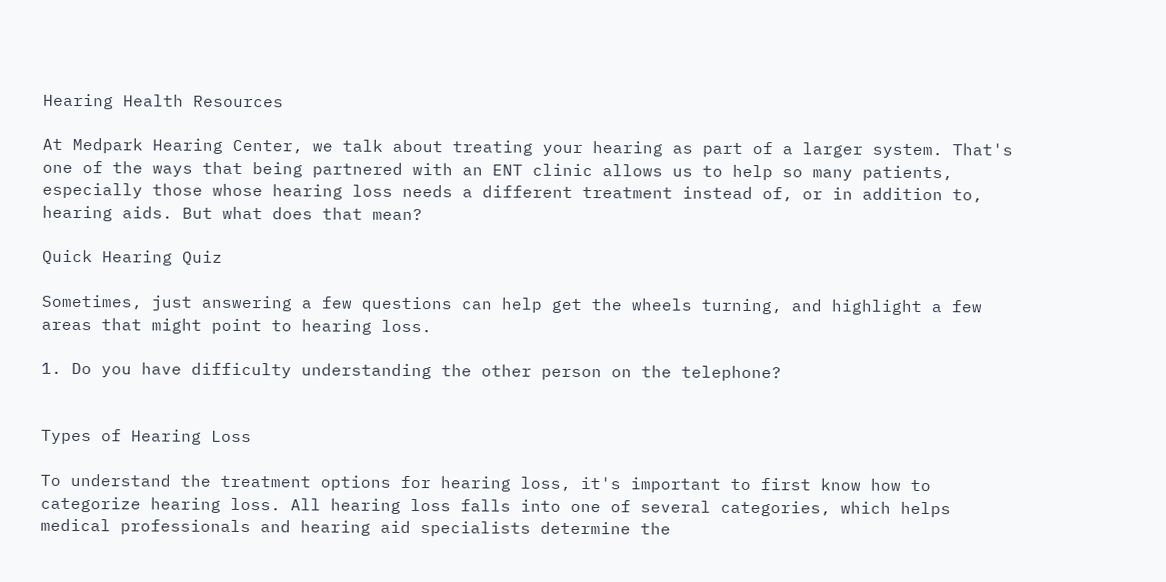Hearing Health Resources

At Medpark Hearing Center, we talk about treating your hearing as part of a larger system. That's one of the ways that being partnered with an ENT clinic allows us to help so many patients, especially those whose hearing loss needs a different treatment instead of, or in addition to, hearing aids. But what does that mean?

Quick Hearing Quiz

Sometimes, just answering a few questions can help get the wheels turning, and highlight a few areas that might point to hearing loss.

1. Do you have difficulty understanding the other person on the telephone?


Types of Hearing Loss

To understand the treatment options for hearing loss, it's important to first know how to categorize hearing loss. All hearing loss falls into one of several categories, which helps medical professionals and hearing aid specialists determine the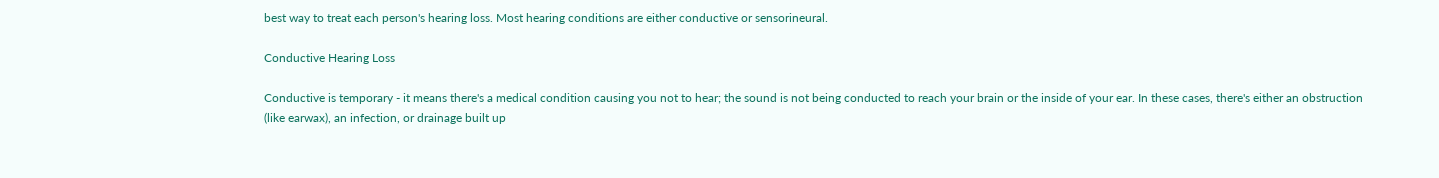best way to treat each person's hearing loss. Most hearing conditions are either conductive or sensorineural.

Conductive Hearing Loss

Conductive is temporary - it means there's a medical condition causing you not to hear; the sound is not being conducted to reach your brain or the inside of your ear. In these cases, there's either an obstruction (like earwax), an infection, or drainage built up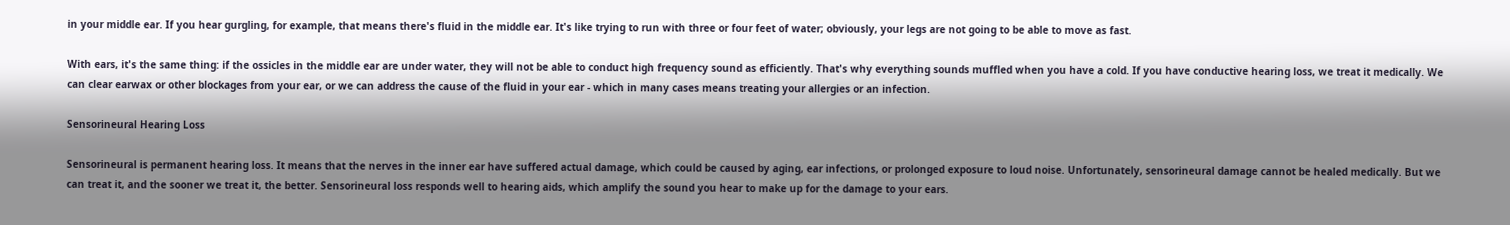in your middle ear. If you hear gurgling, for example, that means there's fluid in the middle ear. It's like trying to run with three or four feet of water; obviously, your legs are not going to be able to move as fast.

With ears, it's the same thing: if the ossicles in the middle ear are under water, they will not be able to conduct high frequency sound as efficiently. That's why everything sounds muffled when you have a cold. If you have conductive hearing loss, we treat it medically. We can clear earwax or other blockages from your ear, or we can address the cause of the fluid in your ear - which in many cases means treating your allergies or an infection.

Sensorineural Hearing Loss

Sensorineural is permanent hearing loss. It means that the nerves in the inner ear have suffered actual damage, which could be caused by aging, ear infections, or prolonged exposure to loud noise. Unfortunately, sensorineural damage cannot be healed medically. But we can treat it, and the sooner we treat it, the better. Sensorineural loss responds well to hearing aids, which amplify the sound you hear to make up for the damage to your ears.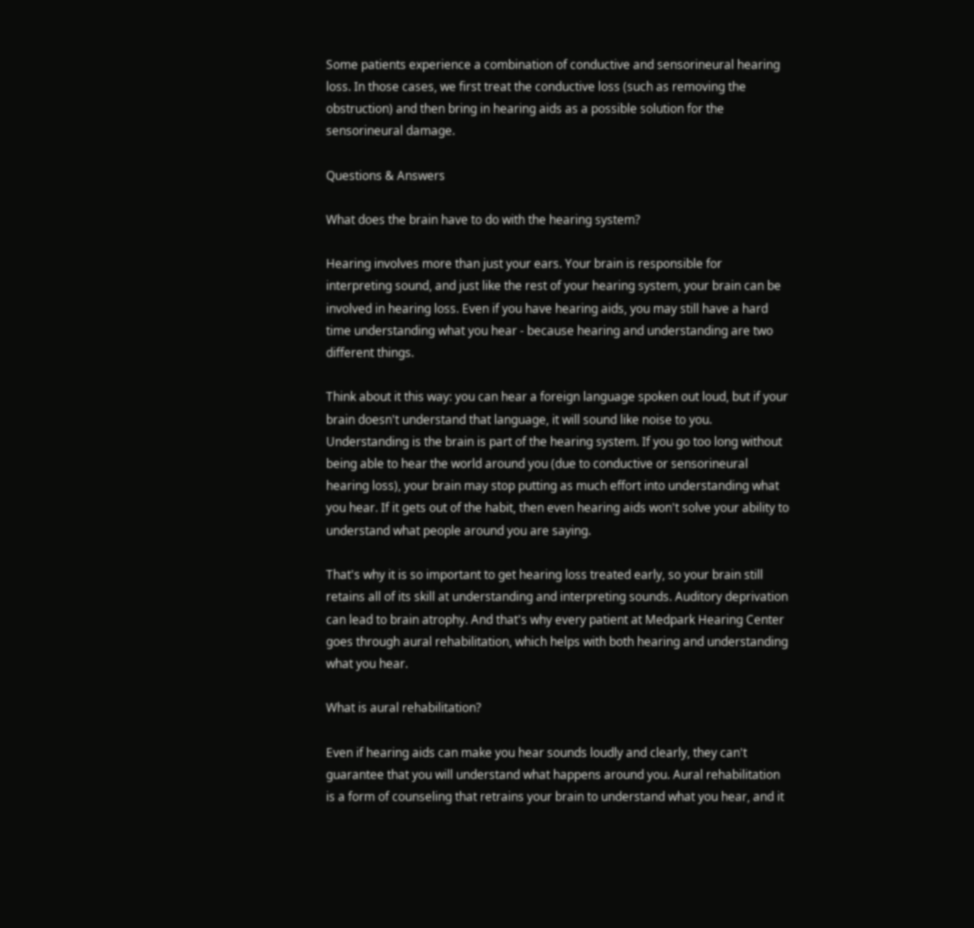Some patients experience a combination of conductive and sensorineural hearing loss. In those cases, we first treat the conductive loss (such as removing the obstruction) and then bring in hearing aids as a possible solution for the sensorineural damage.

Questions & Answers

What does the brain have to do with the hearing system?

Hearing involves more than just your ears. Your brain is responsible for interpreting sound, and just like the rest of your hearing system, your brain can be involved in hearing loss. Even if you have hearing aids, you may still have a hard time understanding what you hear - because hearing and understanding are two different things.

Think about it this way: you can hear a foreign language spoken out loud, but if your brain doesn't understand that language, it will sound like noise to you. Understanding is the brain is part of the hearing system. If you go too long without being able to hear the world around you (due to conductive or sensorineural hearing loss), your brain may stop putting as much effort into understanding what you hear. If it gets out of the habit, then even hearing aids won't solve your ability to understand what people around you are saying.

That's why it is so important to get hearing loss treated early, so your brain still retains all of its skill at understanding and interpreting sounds. Auditory deprivation can lead to brain atrophy. And that's why every patient at Medpark Hearing Center goes through aural rehabilitation, which helps with both hearing and understanding what you hear.

What is aural rehabilitation?

Even if hearing aids can make you hear sounds loudly and clearly, they can't guarantee that you will understand what happens around you. Aural rehabilitation is a form of counseling that retrains your brain to understand what you hear, and it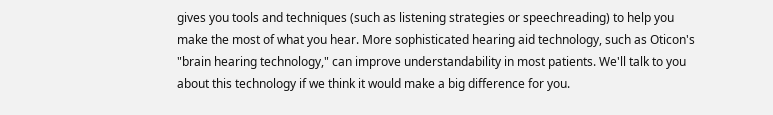gives you tools and techniques (such as listening strategies or speechreading) to help you make the most of what you hear. More sophisticated hearing aid technology, such as Oticon's "brain hearing technology," can improve understandability in most patients. We'll talk to you about this technology if we think it would make a big difference for you.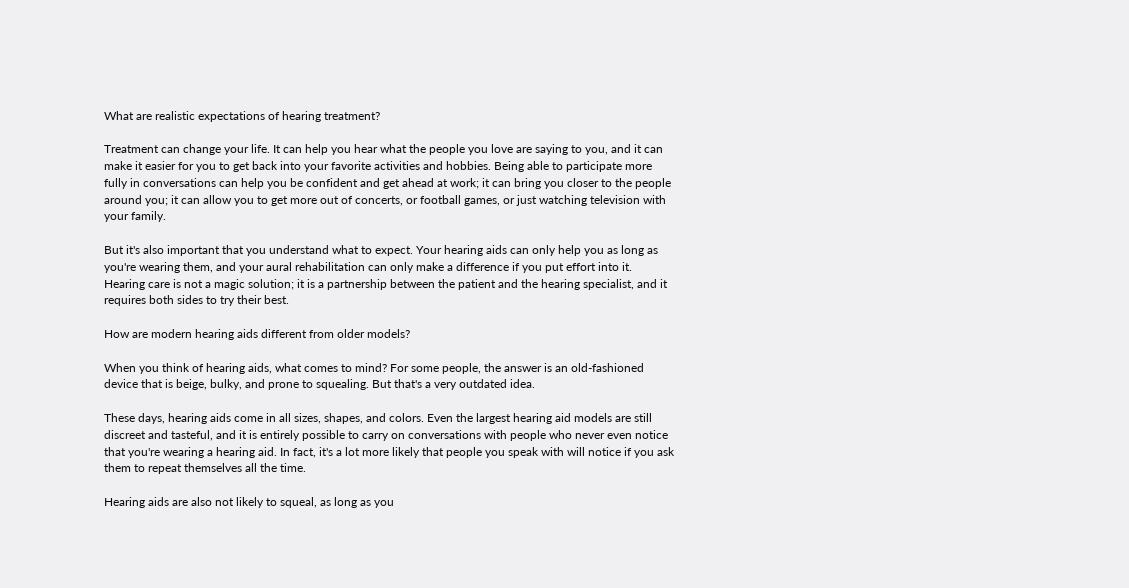What are realistic expectations of hearing treatment?

Treatment can change your life. It can help you hear what the people you love are saying to you, and it can make it easier for you to get back into your favorite activities and hobbies. Being able to participate more fully in conversations can help you be confident and get ahead at work; it can bring you closer to the people around you; it can allow you to get more out of concerts, or football games, or just watching television with your family.

But it's also important that you understand what to expect. Your hearing aids can only help you as long as you're wearing them, and your aural rehabilitation can only make a difference if you put effort into it. Hearing care is not a magic solution; it is a partnership between the patient and the hearing specialist, and it requires both sides to try their best.

How are modern hearing aids different from older models?

When you think of hearing aids, what comes to mind? For some people, the answer is an old-fashioned device that is beige, bulky, and prone to squealing. But that's a very outdated idea.

These days, hearing aids come in all sizes, shapes, and colors. Even the largest hearing aid models are still discreet and tasteful, and it is entirely possible to carry on conversations with people who never even notice that you're wearing a hearing aid. In fact, it's a lot more likely that people you speak with will notice if you ask them to repeat themselves all the time.

Hearing aids are also not likely to squeal, as long as you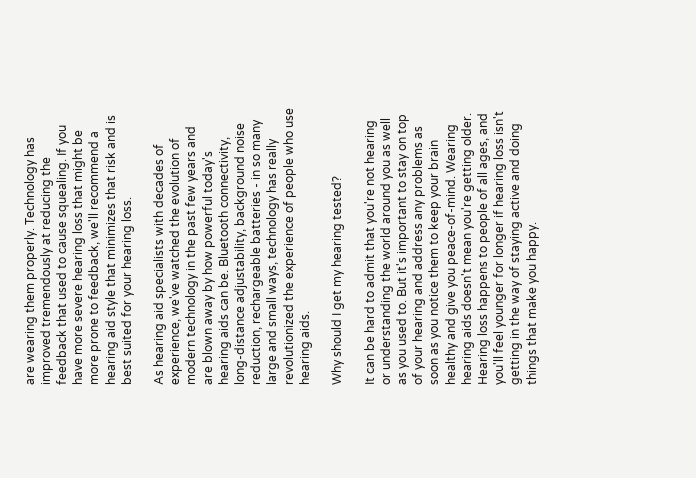are wearing them properly. Technology has improved tremendously at reducing the feedback that used to cause squealing. If you have more severe hearing loss that might be more prone to feedback, we'll recommend a hearing aid style that minimizes that risk and is best suited for your hearing loss.

As hearing aid specialists with decades of experience, we've watched the evolution of modern technology in the past few years and are blown away by how powerful today's hearing aids can be. Bluetooth connectivity, long-distance adjustability, background noise reduction, rechargeable batteries - in so many large and small ways, technology has really revolutionized the experience of people who use hearing aids.

Why should I get my hearing tested?

It can be hard to admit that you're not hearing or understanding the world around you as well as you used to. But it's important to stay on top of your hearing and address any problems as soon as you notice them to keep your brain healthy and give you peace-of-mind. Wearing hearing aids doesn't mean you're getting older. Hearing loss happens to people of all ages, and you'll feel younger for longer if hearing loss isn't getting in the way of staying active and doing things that make you happy.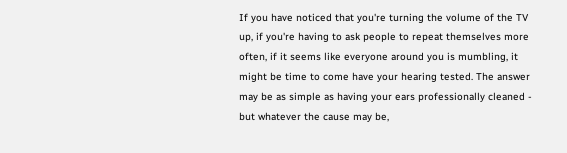If you have noticed that you're turning the volume of the TV up, if you're having to ask people to repeat themselves more often, if it seems like everyone around you is mumbling, it might be time to come have your hearing tested. The answer may be as simple as having your ears professionally cleaned - but whatever the cause may be,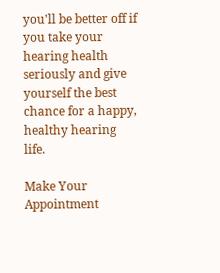you'll be better off if you take your hearing health seriously and give yourself the best chance for a happy, healthy hearing life.

Make Your Appointment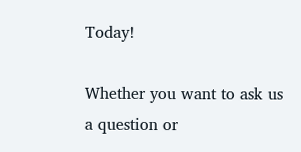Today!

Whether you want to ask us a question or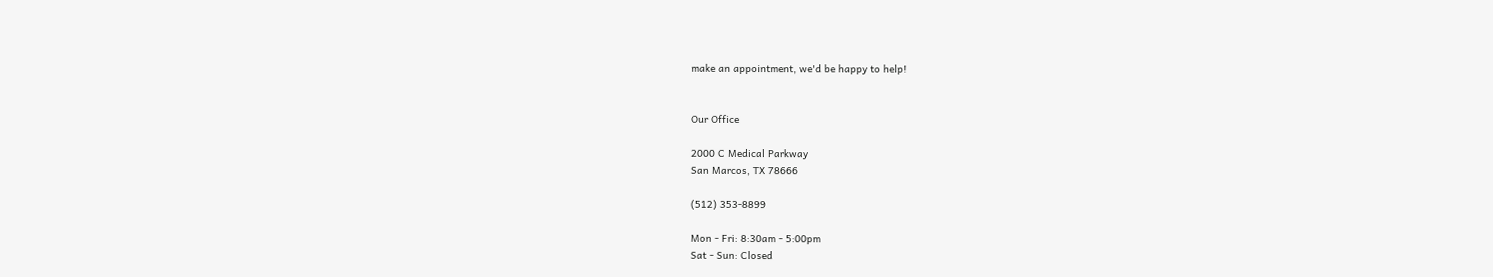make an appointment, we'd be happy to help!


Our Office

2000 C Medical Parkway
San Marcos, TX 78666

(512) 353-8899

Mon - Fri: 8:30am - 5:00pm
Sat - Sun: Closed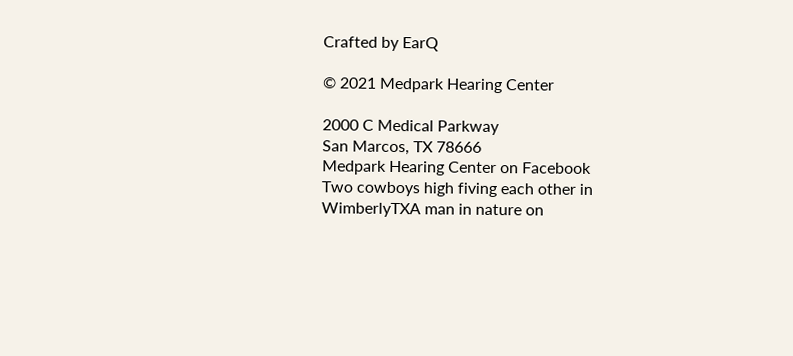Crafted by EarQ

© 2021 Medpark Hearing Center

2000 C Medical Parkway
San Marcos, TX 78666
Medpark Hearing Center on Facebook
Two cowboys high fiving each other in WimberlyTXA man in nature on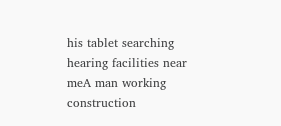his tablet searching hearing facilities near meA man working construction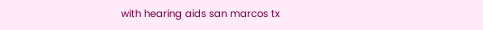with hearing aids san marcos tx